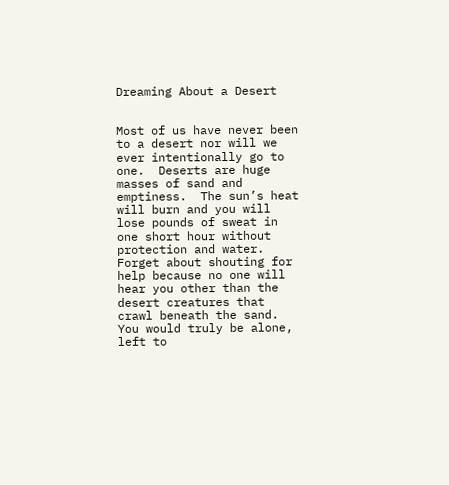Dreaming About a Desert


Most of us have never been to a desert nor will we ever intentionally go to one.  Deserts are huge masses of sand and emptiness.  The sun’s heat will burn and you will lose pounds of sweat in one short hour without protection and water.   Forget about shouting for help because no one will hear you other than the desert creatures that crawl beneath the sand.  You would truly be alone, left to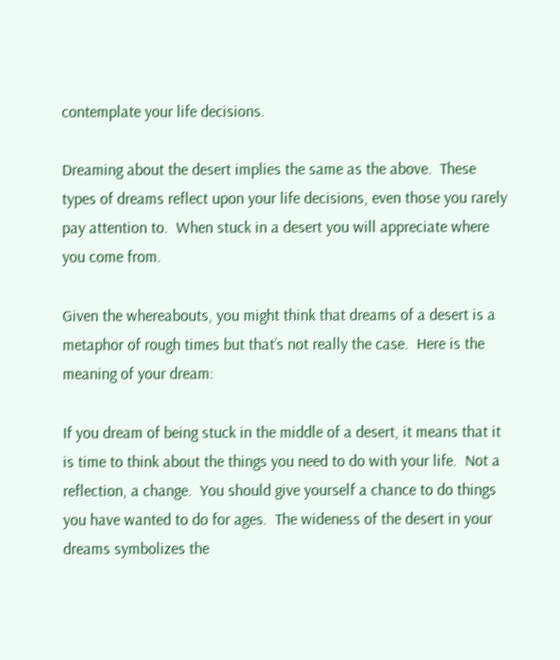contemplate your life decisions.

Dreaming about the desert implies the same as the above.  These types of dreams reflect upon your life decisions, even those you rarely pay attention to.  When stuck in a desert you will appreciate where you come from.

Given the whereabouts, you might think that dreams of a desert is a metaphor of rough times but that’s not really the case.  Here is the meaning of your dream:

If you dream of being stuck in the middle of a desert, it means that it is time to think about the things you need to do with your life.  Not a reflection, a change.  You should give yourself a chance to do things you have wanted to do for ages.  The wideness of the desert in your dreams symbolizes the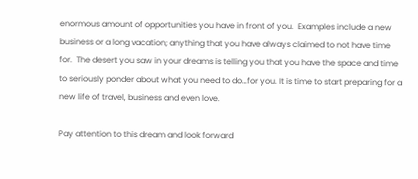enormous amount of opportunities you have in front of you.  Examples include a new business or a long vacation; anything that you have always claimed to not have time for.  The desert you saw in your dreams is telling you that you have the space and time to seriously ponder about what you need to do…for you. It is time to start preparing for a new life of travel, business and even love.

Pay attention to this dream and look forward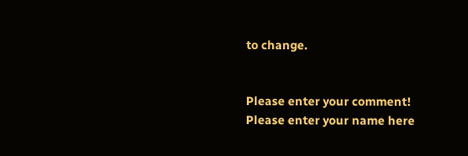to change.


Please enter your comment!
Please enter your name here